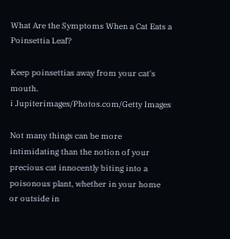What Are the Symptoms When a Cat Eats a Poinsettia Leaf?

Keep poinsettias away from your cat's mouth.
i Jupiterimages/Photos.com/Getty Images

Not many things can be more intimidating than the notion of your precious cat innocently biting into a poisonous plant, whether in your home or outside in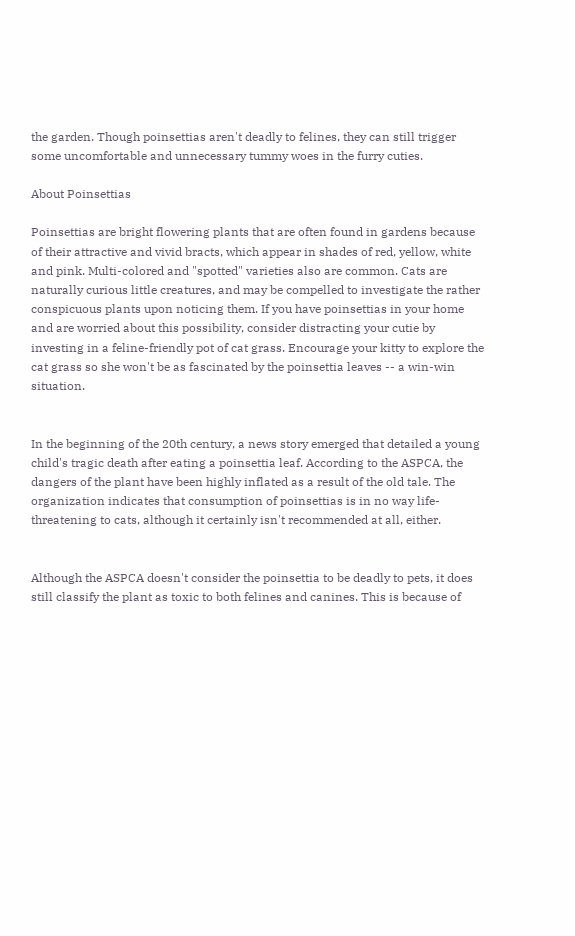the garden. Though poinsettias aren't deadly to felines, they can still trigger some uncomfortable and unnecessary tummy woes in the furry cuties.

About Poinsettias

Poinsettias are bright flowering plants that are often found in gardens because of their attractive and vivid bracts, which appear in shades of red, yellow, white and pink. Multi-colored and "spotted" varieties also are common. Cats are naturally curious little creatures, and may be compelled to investigate the rather conspicuous plants upon noticing them. If you have poinsettias in your home and are worried about this possibility, consider distracting your cutie by investing in a feline-friendly pot of cat grass. Encourage your kitty to explore the cat grass so she won't be as fascinated by the poinsettia leaves -- a win-win situation.


In the beginning of the 20th century, a news story emerged that detailed a young child's tragic death after eating a poinsettia leaf. According to the ASPCA, the dangers of the plant have been highly inflated as a result of the old tale. The organization indicates that consumption of poinsettias is in no way life-threatening to cats, although it certainly isn't recommended at all, either.


Although the ASPCA doesn't consider the poinsettia to be deadly to pets, it does still classify the plant as toxic to both felines and canines. This is because of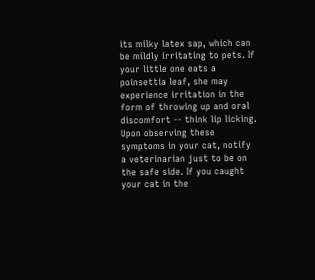its milky latex sap, which can be mildly irritating to pets. If your little one eats a poinsettia leaf, she may experience irritation in the form of throwing up and oral discomfort -- think lip licking. Upon observing these symptoms in your cat, notify a veterinarian just to be on the safe side. If you caught your cat in the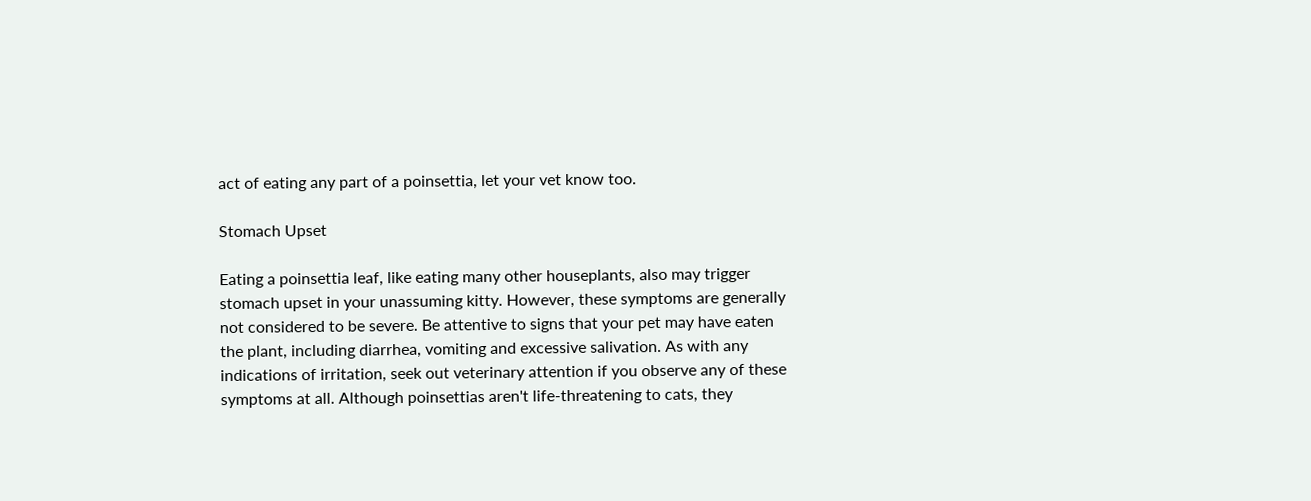act of eating any part of a poinsettia, let your vet know too.

Stomach Upset

Eating a poinsettia leaf, like eating many other houseplants, also may trigger stomach upset in your unassuming kitty. However, these symptoms are generally not considered to be severe. Be attentive to signs that your pet may have eaten the plant, including diarrhea, vomiting and excessive salivation. As with any indications of irritation, seek out veterinary attention if you observe any of these symptoms at all. Although poinsettias aren't life-threatening to cats, they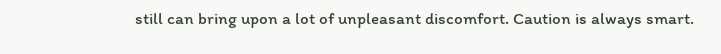still can bring upon a lot of unpleasant discomfort. Caution is always smart.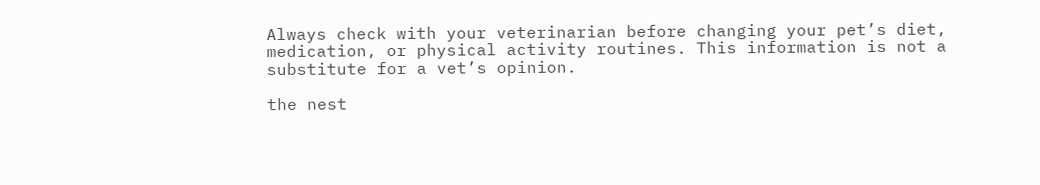Always check with your veterinarian before changing your pet’s diet, medication, or physical activity routines. This information is not a substitute for a vet’s opinion.

the nest